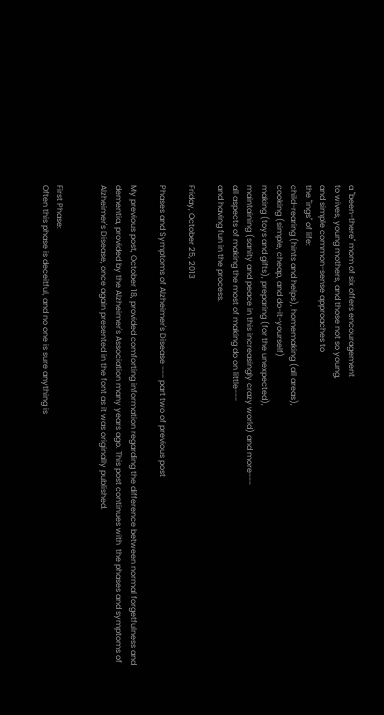a "been-there" mom of six offers encouragement
to wives, young mothers, and those not so young,
and simple common-sense approaches to
the "ings" of life:
child-rearing (hints and helps), homemaking (all areas),
cooking (simple, cheap, and do-it-yourself)
making (toys and gifts), preparing (for the unexpected),
maintaining (sanity and peace in this increasingly crazy world) and more---
all aspects of making the most of making do on little---
and having fun in the process.

Friday, October 25, 2013

Phases and Symptoms of Alzheimer's Disease --- part two of previous post

My previous post, October 18, provided comforting information regarding the difference between normal forgetfulness and dementia, provided by the Alzheimer's Association many years ago. This post continues with  the phases and symptoms of Alzheimer's Disease, once again presented in the font as it was originally published.


First Phase:
Often this phase is deceitful, and no one is sure anything is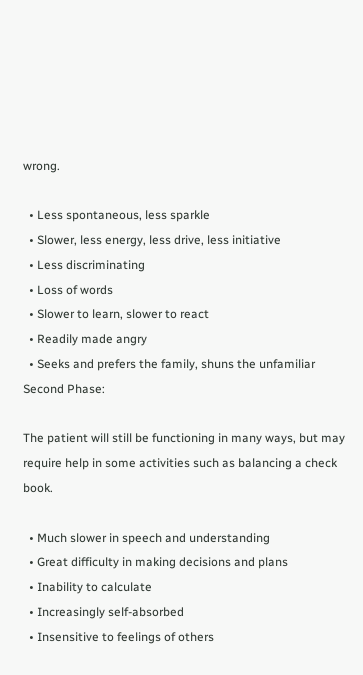wrong.

  • Less spontaneous, less sparkle
  • Slower, less energy, less drive, less initiative
  • Less discriminating
  • Loss of words
  • Slower to learn, slower to react
  • Readily made angry
  • Seeks and prefers the family, shuns the unfamiliar
Second Phase:

The patient will still be functioning in many ways, but may require help in some activities such as balancing a check book.

  • Much slower in speech and understanding
  • Great difficulty in making decisions and plans
  • Inability to calculate
  • Increasingly self-absorbed
  • Insensitive to feelings of others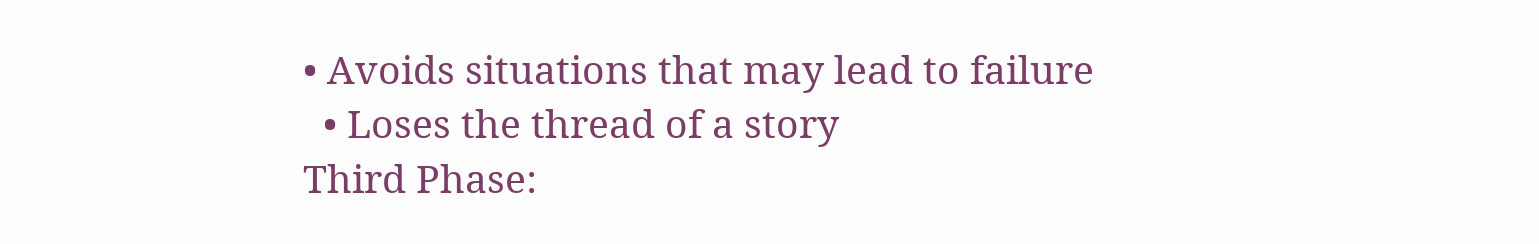• Avoids situations that may lead to failure
  • Loses the thread of a story
Third Phase: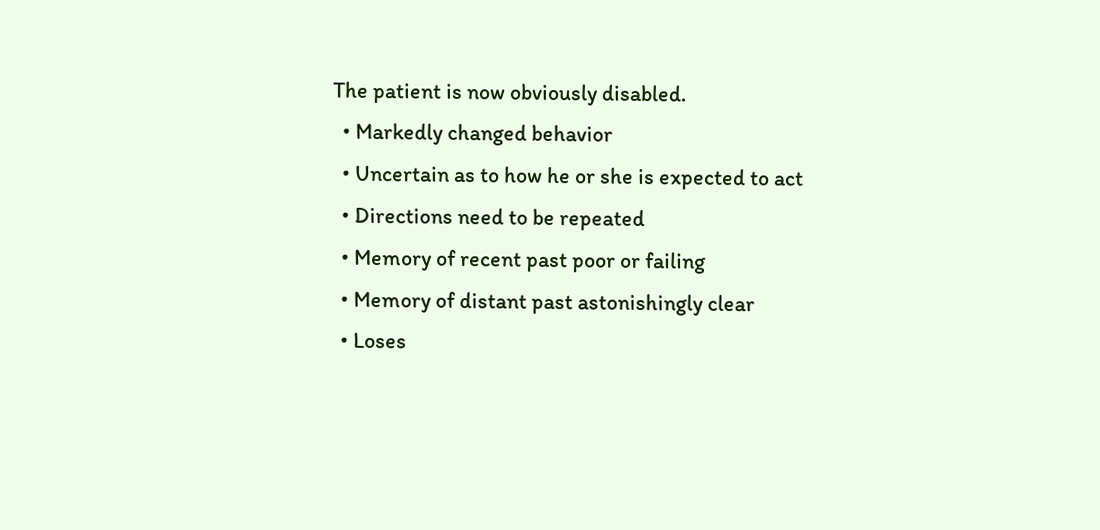The patient is now obviously disabled.
  • Markedly changed behavior
  • Uncertain as to how he or she is expected to act
  • Directions need to be repeated
  • Memory of recent past poor or failing
  • Memory of distant past astonishingly clear
  • Loses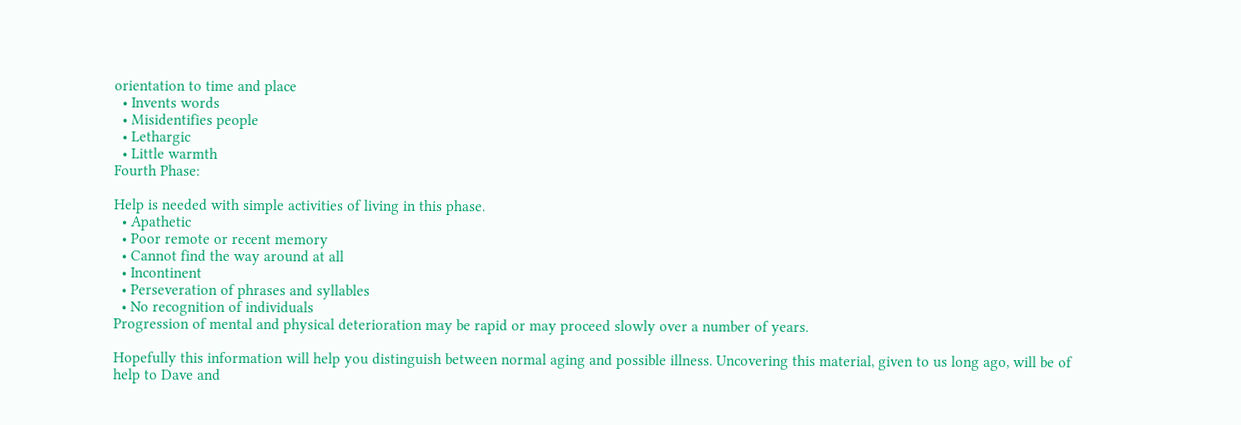orientation to time and place
  • Invents words
  • Misidentifies people
  • Lethargic
  • Little warmth
Fourth Phase:

Help is needed with simple activities of living in this phase.
  • Apathetic
  • Poor remote or recent memory
  • Cannot find the way around at all
  • Incontinent
  • Perseveration of phrases and syllables
  • No recognition of individuals
Progression of mental and physical deterioration may be rapid or may proceed slowly over a number of years.

Hopefully this information will help you distinguish between normal aging and possible illness. Uncovering this material, given to us long ago, will be of help to Dave and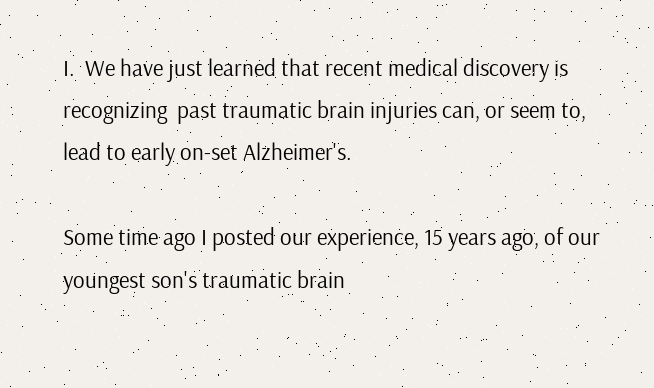I.  We have just learned that recent medical discovery is recognizing  past traumatic brain injuries can, or seem to, lead to early on-set Alzheimer's.

Some time ago I posted our experience, 15 years ago, of our youngest son's traumatic brain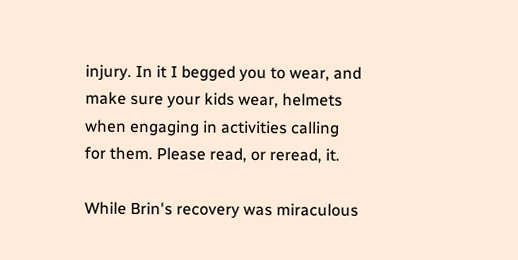injury. In it I begged you to wear, and make sure your kids wear, helmets when engaging in activities calling for them. Please read, or reread, it.

While Brin's recovery was miraculous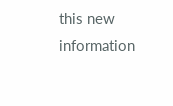this new information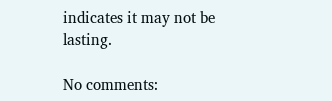indicates it may not be lasting.

No comments: